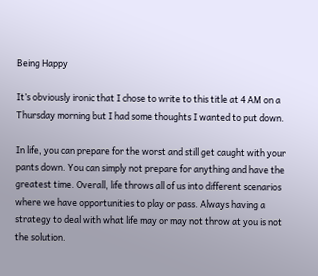Being Happy

It’s obviously ironic that I chose to write to this title at 4 AM on a Thursday morning but I had some thoughts I wanted to put down.

In life, you can prepare for the worst and still get caught with your pants down. You can simply not prepare for anything and have the greatest time. Overall, life throws all of us into different scenarios where we have opportunities to play or pass. Always having a strategy to deal with what life may or may not throw at you is not the solution.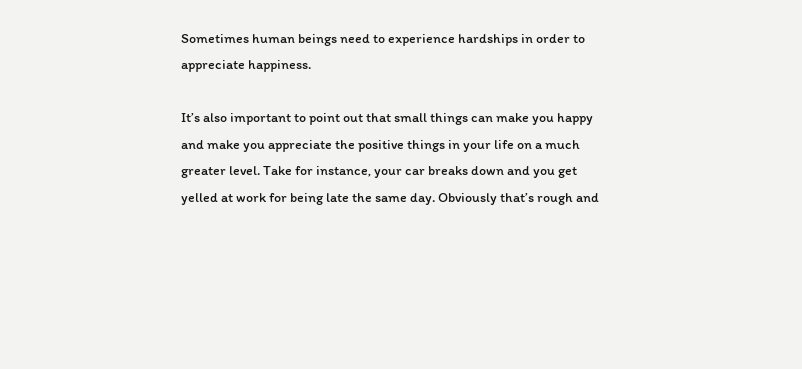Sometimes human beings need to experience hardships in order to appreciate happiness.

It’s also important to point out that small things can make you happy and make you appreciate the positive things in your life on a much greater level. Take for instance, your car breaks down and you get yelled at work for being late the same day. Obviously that’s rough and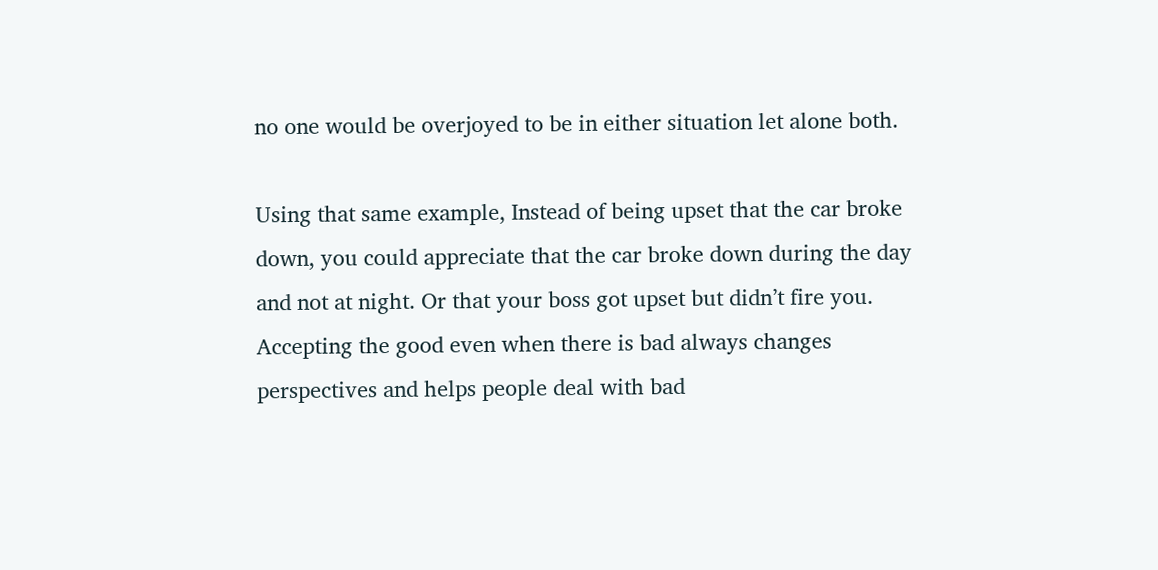no one would be overjoyed to be in either situation let alone both.

Using that same example, Instead of being upset that the car broke down, you could appreciate that the car broke down during the day and not at night. Or that your boss got upset but didn’t fire you. Accepting the good even when there is bad always changes perspectives and helps people deal with bad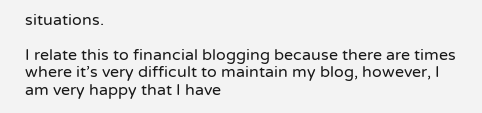situations.

I relate this to financial blogging because there are times where it’s very difficult to maintain my blog, however, I am very happy that I have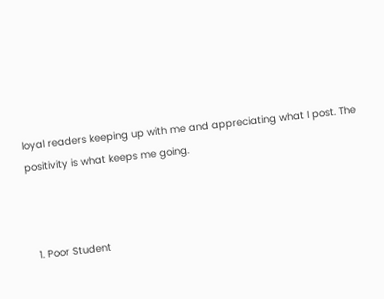loyal readers keeping up with me and appreciating what I post. The positivity is what keeps me going.



  1. Poor Student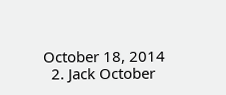October 18, 2014
  2. Jack October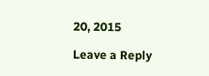20, 2015

Leave a Reply